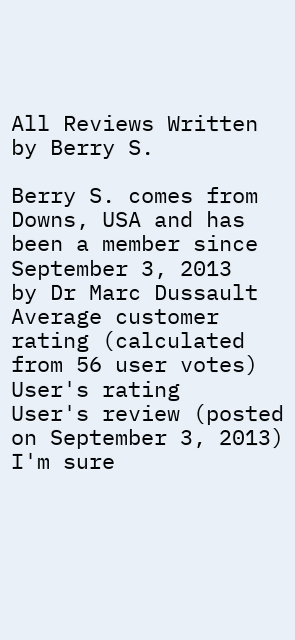All Reviews Written by Berry S.

Berry S. comes from Downs, USA and has been a member since September 3, 2013
by Dr Marc Dussault
Average customer rating (calculated from 56 user votes)
User's rating
User's review (posted on September 3, 2013)
I'm sure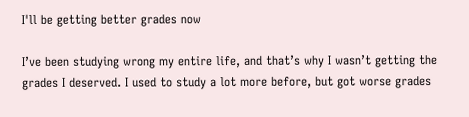I'll be getting better grades now

I’ve been studying wrong my entire life, and that’s why I wasn’t getting the grades I deserved. I used to study a lot more before, but got worse grades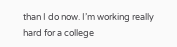than I do now. I’m working really hard for a college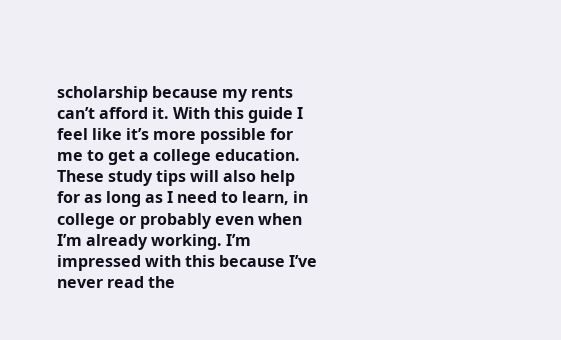scholarship because my rents can’t afford it. With this guide I feel like it’s more possible for me to get a college education. These study tips will also help for as long as I need to learn, in college or probably even when I’m already working. I’m impressed with this because I’ve never read the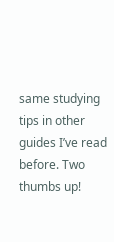same studying tips in other guides I’ve read before. Two thumbs up!